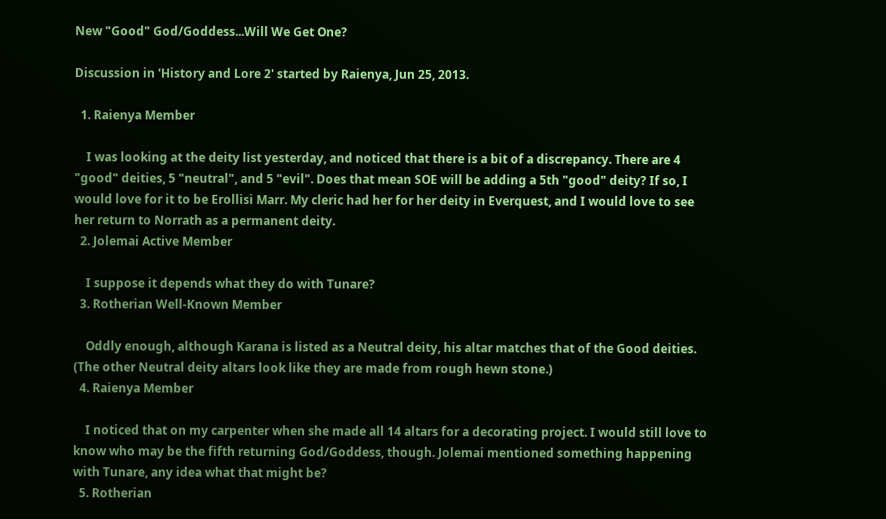New "Good" God/Goddess...Will We Get One?

Discussion in 'History and Lore 2' started by Raienya, Jun 25, 2013.

  1. Raienya Member

    I was looking at the deity list yesterday, and noticed that there is a bit of a discrepancy. There are 4 "good" deities, 5 "neutral", and 5 "evil". Does that mean SOE will be adding a 5th "good" deity? If so, I would love for it to be Erollisi Marr. My cleric had her for her deity in Everquest, and I would love to see her return to Norrath as a permanent deity.
  2. Jolemai Active Member

    I suppose it depends what they do with Tunare?
  3. Rotherian Well-Known Member

    Oddly enough, although Karana is listed as a Neutral deity, his altar matches that of the Good deities. (The other Neutral deity altars look like they are made from rough hewn stone.)
  4. Raienya Member

    I noticed that on my carpenter when she made all 14 altars for a decorating project. I would still love to know who may be the fifth returning God/Goddess, though. Jolemai mentioned something happening with Tunare, any idea what that might be?
  5. Rotherian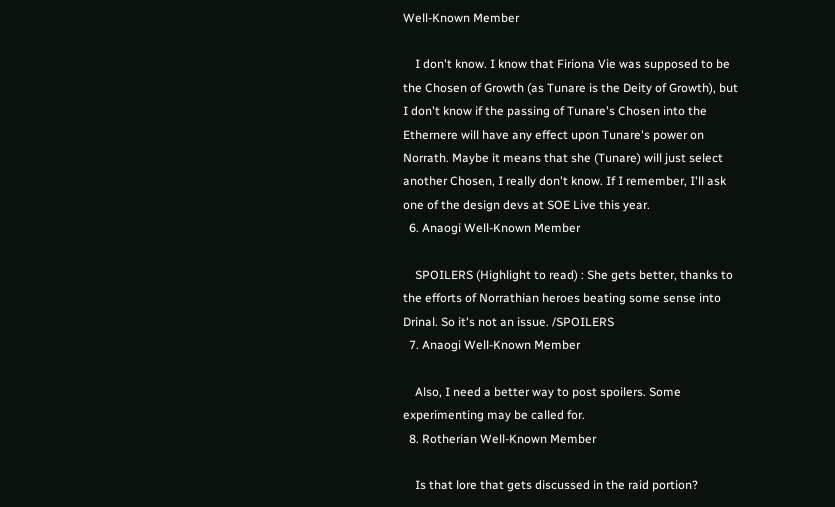Well-Known Member

    I don't know. I know that Firiona Vie was supposed to be the Chosen of Growth (as Tunare is the Deity of Growth), but I don't know if the passing of Tunare's Chosen into the Ethernere will have any effect upon Tunare's power on Norrath. Maybe it means that she (Tunare) will just select another Chosen, I really don't know. If I remember, I'll ask one of the design devs at SOE Live this year.
  6. Anaogi Well-Known Member

    SPOILERS (Highlight to read) : She gets better, thanks to the efforts of Norrathian heroes beating some sense into Drinal. So it's not an issue. /SPOILERS
  7. Anaogi Well-Known Member

    Also, I need a better way to post spoilers. Some experimenting may be called for.
  8. Rotherian Well-Known Member

    Is that lore that gets discussed in the raid portion?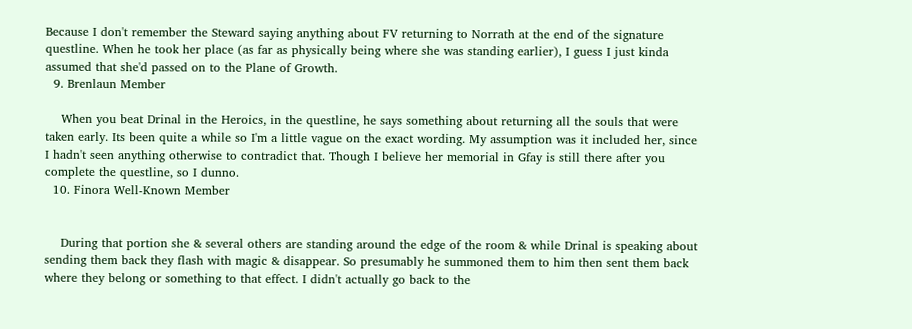Because I don't remember the Steward saying anything about FV returning to Norrath at the end of the signature questline. When he took her place (as far as physically being where she was standing earlier), I guess I just kinda assumed that she'd passed on to the Plane of Growth.
  9. Brenlaun Member

    When you beat Drinal in the Heroics, in the questline, he says something about returning all the souls that were taken early. Its been quite a while so I'm a little vague on the exact wording. My assumption was it included her, since I hadn't seen anything otherwise to contradict that. Though I believe her memorial in Gfay is still there after you complete the questline, so I dunno.
  10. Finora Well-Known Member


    During that portion she & several others are standing around the edge of the room & while Drinal is speaking about sending them back they flash with magic & disappear. So presumably he summoned them to him then sent them back where they belong or something to that effect. I didn't actually go back to the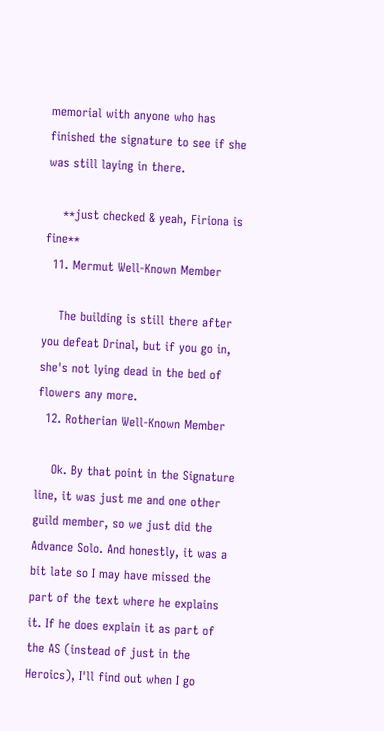memorial with anyone who has finished the signature to see if she was still laying in there.

    **just checked & yeah, Firiona is fine**
  11. Mermut Well-Known Member

    The building is still there after you defeat Drinal, but if you go in, she's not lying dead in the bed of flowers any more.
  12. Rotherian Well-Known Member

    Ok. By that point in the Signature line, it was just me and one other guild member, so we just did the Advance Solo. And honestly, it was a bit late so I may have missed the part of the text where he explains it. If he does explain it as part of the AS (instead of just in the Heroics), I'll find out when I go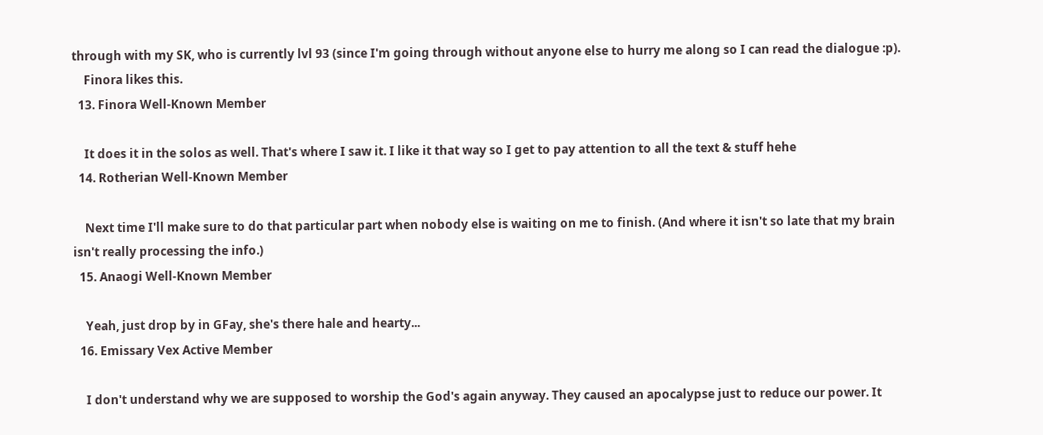through with my SK, who is currently lvl 93 (since I'm going through without anyone else to hurry me along so I can read the dialogue :p).
    Finora likes this.
  13. Finora Well-Known Member

    It does it in the solos as well. That's where I saw it. I like it that way so I get to pay attention to all the text & stuff hehe
  14. Rotherian Well-Known Member

    Next time I'll make sure to do that particular part when nobody else is waiting on me to finish. (And where it isn't so late that my brain isn't really processing the info.)
  15. Anaogi Well-Known Member

    Yeah, just drop by in GFay, she's there hale and hearty...
  16. Emissary Vex Active Member

    I don't understand why we are supposed to worship the God's again anyway. They caused an apocalypse just to reduce our power. It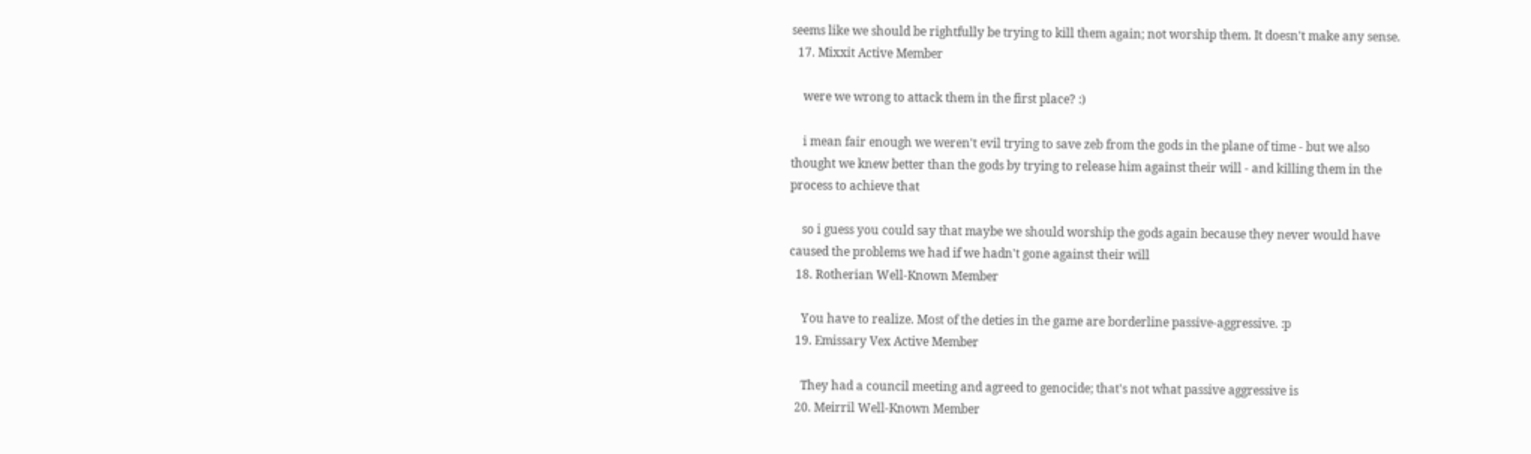seems like we should be rightfully be trying to kill them again; not worship them. It doesn't make any sense.
  17. Mixxit Active Member

    were we wrong to attack them in the first place? :)

    i mean fair enough we weren't evil trying to save zeb from the gods in the plane of time - but we also thought we knew better than the gods by trying to release him against their will - and killing them in the process to achieve that

    so i guess you could say that maybe we should worship the gods again because they never would have caused the problems we had if we hadn't gone against their will
  18. Rotherian Well-Known Member

    You have to realize. Most of the deties in the game are borderline passive-aggressive. :p
  19. Emissary Vex Active Member

    They had a council meeting and agreed to genocide; that's not what passive aggressive is
  20. Meirril Well-Known Member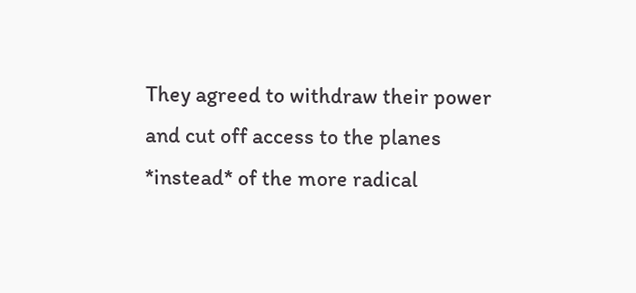They agreed to withdraw their power and cut off access to the planes *instead* of the more radical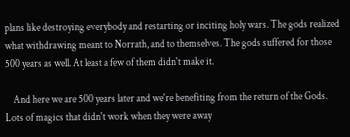plans like destroying everybody and restarting or inciting holy wars. The gods realized what withdrawing meant to Norrath, and to themselves. The gods suffered for those 500 years as well. At least a few of them didn't make it.

    And here we are 500 years later and we're benefiting from the return of the Gods. Lots of magics that didn't work when they were away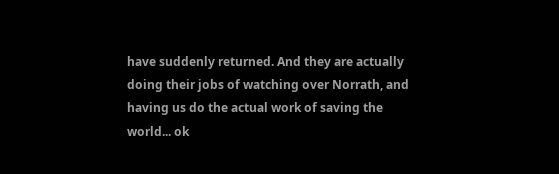have suddenly returned. And they are actually doing their jobs of watching over Norrath, and having us do the actual work of saving the world... ok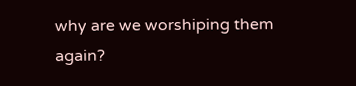why are we worshiping them again?